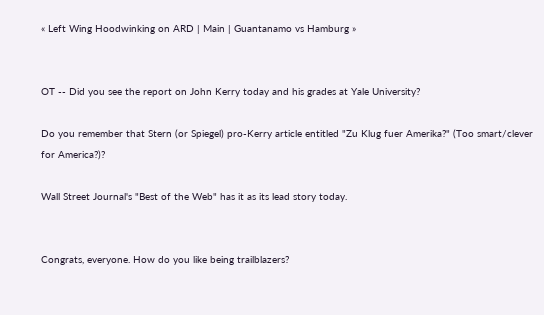« Left Wing Hoodwinking on ARD | Main | Guantanamo vs Hamburg »


OT -- Did you see the report on John Kerry today and his grades at Yale University?

Do you remember that Stern (or Spiegel) pro-Kerry article entitled "Zu Klug fuer Amerika?" (Too smart/clever for America?)?

Wall Street Journal's "Best of the Web" has it as its lead story today.


Congrats, everyone. How do you like being trailblazers?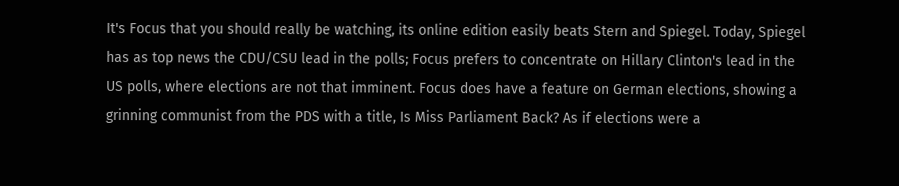It's Focus that you should really be watching, its online edition easily beats Stern and Spiegel. Today, Spiegel has as top news the CDU/CSU lead in the polls; Focus prefers to concentrate on Hillary Clinton's lead in the US polls, where elections are not that imminent. Focus does have a feature on German elections, showing a grinning communist from the PDS with a title, Is Miss Parliament Back? As if elections were a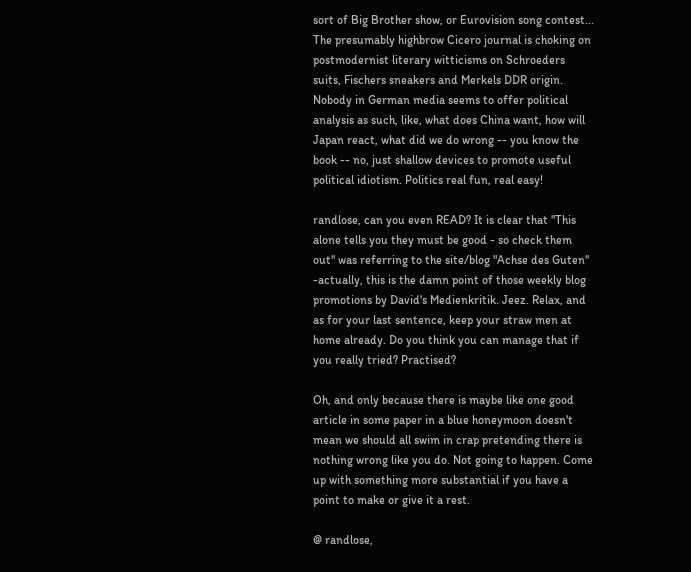sort of Big Brother show, or Eurovision song contest... The presumably highbrow Cicero journal is choking on postmodernist literary witticisms on Schroeders suits, Fischers sneakers and Merkels DDR origin. Nobody in German media seems to offer political analysis as such, like, what does China want, how will Japan react, what did we do wrong -- you know the book -- no, just shallow devices to promote useful political idiotism. Politics real fun, real easy!

randlose, can you even READ? It is clear that "This alone tells you they must be good - so check them out" was referring to the site/blog "Achse des Guten" -actually, this is the damn point of those weekly blog promotions by David's Medienkritik. Jeez. Relax, and as for your last sentence, keep your straw men at home already. Do you think you can manage that if you really tried? Practised?

Oh, and only because there is maybe like one good article in some paper in a blue honeymoon doesn't mean we should all swim in crap pretending there is nothing wrong like you do. Not going to happen. Come up with something more substantial if you have a point to make or give it a rest.

@ randlose,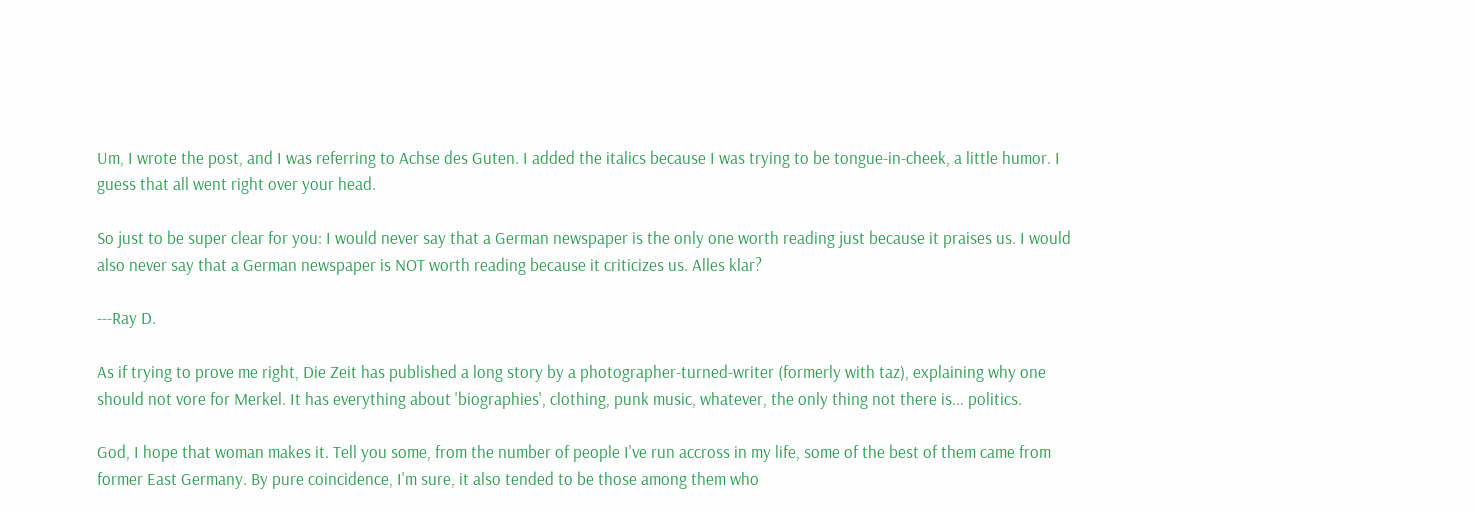Um, I wrote the post, and I was referring to Achse des Guten. I added the italics because I was trying to be tongue-in-cheek, a little humor. I guess that all went right over your head.

So just to be super clear for you: I would never say that a German newspaper is the only one worth reading just because it praises us. I would also never say that a German newspaper is NOT worth reading because it criticizes us. Alles klar?

---Ray D.

As if trying to prove me right, Die Zeit has published a long story by a photographer-turned-writer (formerly with taz), explaining why one should not vore for Merkel. It has everything about 'biographies', clothing, punk music, whatever, the only thing not there is... politics.

God, I hope that woman makes it. Tell you some, from the number of people I've run accross in my life, some of the best of them came from former East Germany. By pure coincidence, I'm sure, it also tended to be those among them who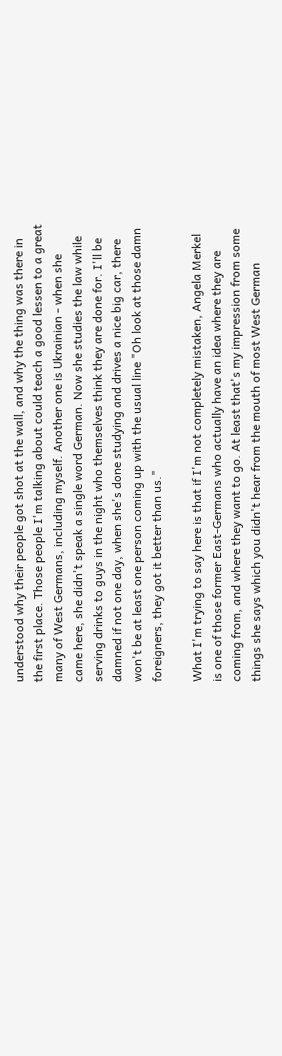understood why their people got shot at the wall, and why the thing was there in the first place. Those people I'm talking about could teach a good lessen to a great many of West Germans, including myself. Another one is Ukrainian - when she came here, she didn't speak a single word German. Now she studies the law while serving drinks to guys in the night who themselves think they are done for. I'll be damned if not one day, when she's done studying and drives a nice big car, there won't be at least one person coming up with the usual line "Oh look at those damn foreigners, they got it better than us."

What I'm trying to say here is that if I'm not completely mistaken, Angela Merkel is one of those former East-Germans who actually have an idea where they are coming from, and where they want to go. At least that's my impression from some things she says which you didn't hear from the mouth of most West German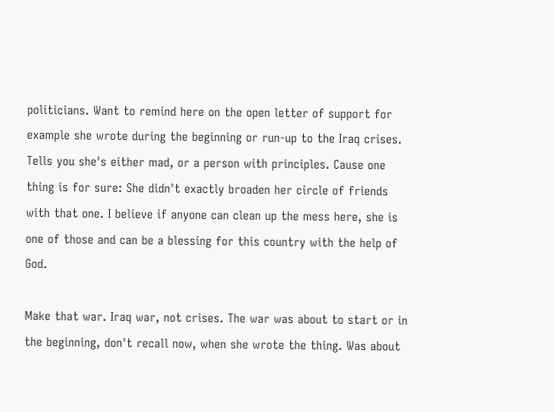politicians. Want to remind here on the open letter of support for example she wrote during the beginning or run-up to the Iraq crises. Tells you she's either mad, or a person with principles. Cause one thing is for sure: She didn't exactly broaden her circle of friends with that one. I believe if anyone can clean up the mess here, she is one of those and can be a blessing for this country with the help of God.

Make that war. Iraq war, not crises. The war was about to start or in the beginning, don't recall now, when she wrote the thing. Was about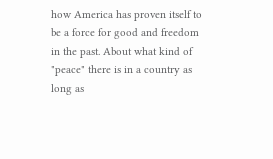how America has proven itself to be a force for good and freedom in the past. About what kind of "peace" there is in a country as long as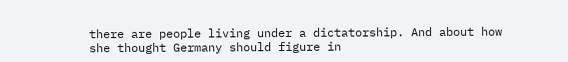there are people living under a dictatorship. And about how she thought Germany should figure in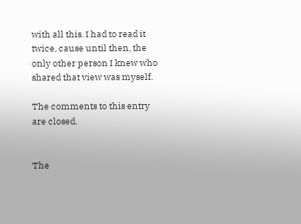with all this. I had to read it twice, cause until then, the only other person I knew who shared that view was myself.

The comments to this entry are closed.


The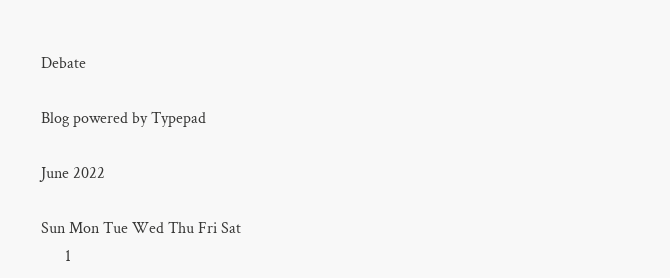Debate

Blog powered by Typepad

June 2022

Sun Mon Tue Wed Thu Fri Sat
      1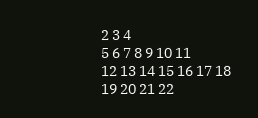2 3 4
5 6 7 8 9 10 11
12 13 14 15 16 17 18
19 20 21 22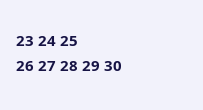23 24 25
26 27 28 29 30